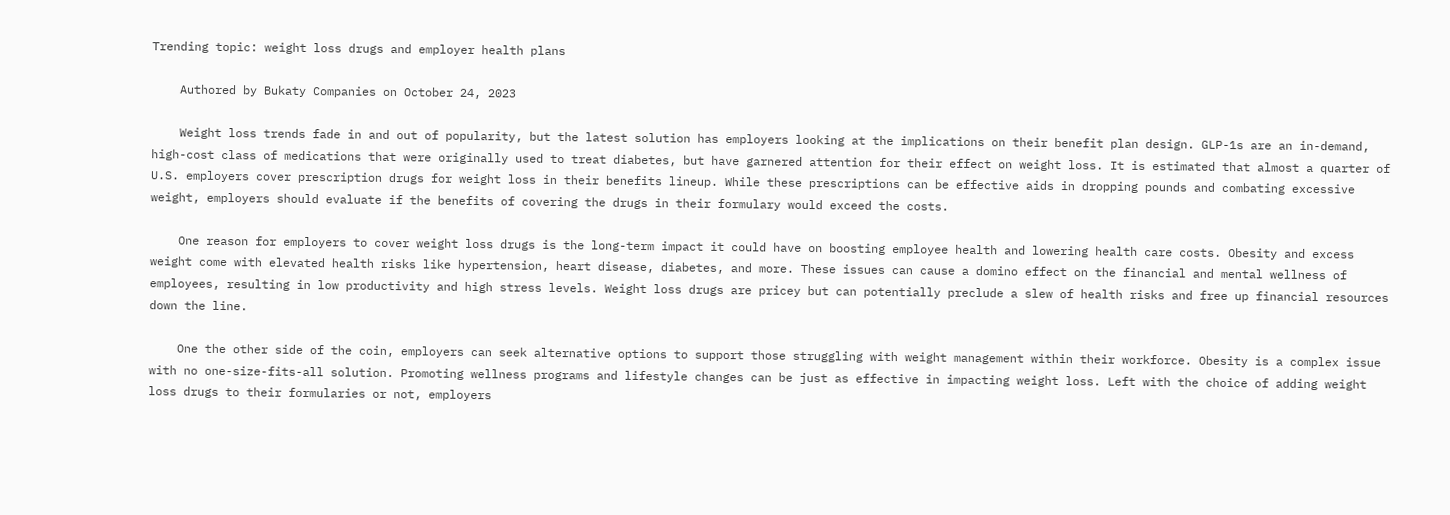Trending topic: weight loss drugs and employer health plans

    Authored by Bukaty Companies on October 24, 2023

    Weight loss trends fade in and out of popularity, but the latest solution has employers looking at the implications on their benefit plan design. GLP-1s are an in-demand, high-cost class of medications that were originally used to treat diabetes, but have garnered attention for their effect on weight loss. It is estimated that almost a quarter of U.S. employers cover prescription drugs for weight loss in their benefits lineup. While these prescriptions can be effective aids in dropping pounds and combating excessive weight, employers should evaluate if the benefits of covering the drugs in their formulary would exceed the costs.

    One reason for employers to cover weight loss drugs is the long-term impact it could have on boosting employee health and lowering health care costs. Obesity and excess weight come with elevated health risks like hypertension, heart disease, diabetes, and more. These issues can cause a domino effect on the financial and mental wellness of employees, resulting in low productivity and high stress levels. Weight loss drugs are pricey but can potentially preclude a slew of health risks and free up financial resources down the line.

    One the other side of the coin, employers can seek alternative options to support those struggling with weight management within their workforce. Obesity is a complex issue with no one-size-fits-all solution. Promoting wellness programs and lifestyle changes can be just as effective in impacting weight loss. Left with the choice of adding weight loss drugs to their formularies or not, employers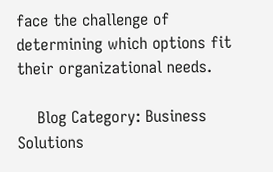face the challenge of determining which options fit their organizational needs.

    Blog Category: Business Solutions